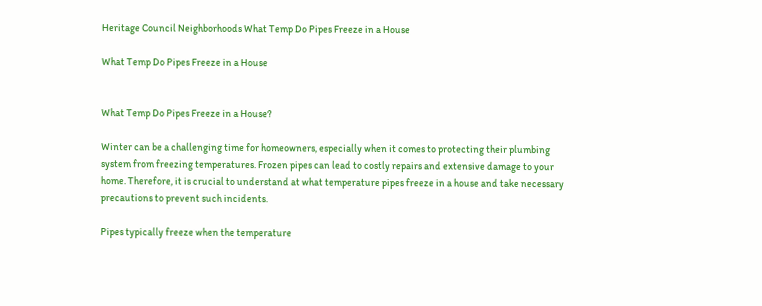Heritage Council Neighborhoods What Temp Do Pipes Freeze in a House

What Temp Do Pipes Freeze in a House


What Temp Do Pipes Freeze in a House?

Winter can be a challenging time for homeowners, especially when it comes to protecting their plumbing system from freezing temperatures. Frozen pipes can lead to costly repairs and extensive damage to your home. Therefore, it is crucial to understand at what temperature pipes freeze in a house and take necessary precautions to prevent such incidents.

Pipes typically freeze when the temperature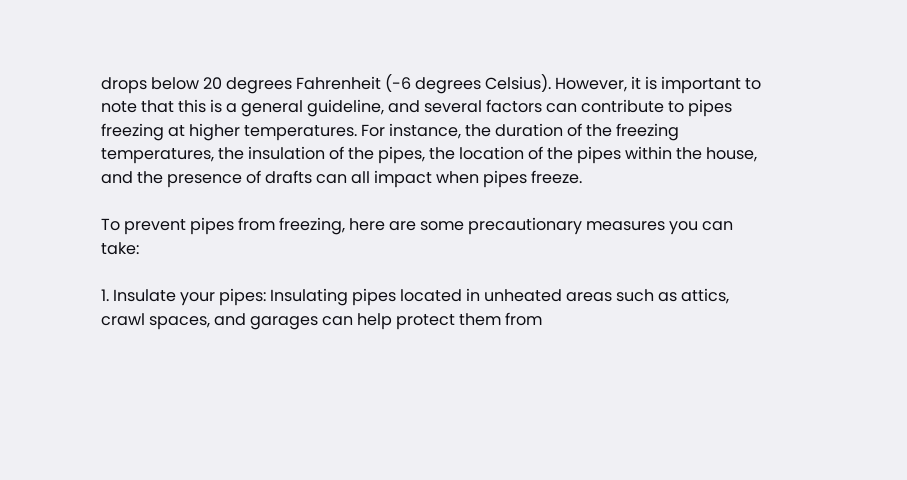drops below 20 degrees Fahrenheit (-6 degrees Celsius). However, it is important to note that this is a general guideline, and several factors can contribute to pipes freezing at higher temperatures. For instance, the duration of the freezing temperatures, the insulation of the pipes, the location of the pipes within the house, and the presence of drafts can all impact when pipes freeze.

To prevent pipes from freezing, here are some precautionary measures you can take:

1. Insulate your pipes: Insulating pipes located in unheated areas such as attics, crawl spaces, and garages can help protect them from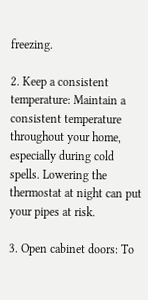freezing.

2. Keep a consistent temperature: Maintain a consistent temperature throughout your home, especially during cold spells. Lowering the thermostat at night can put your pipes at risk.

3. Open cabinet doors: To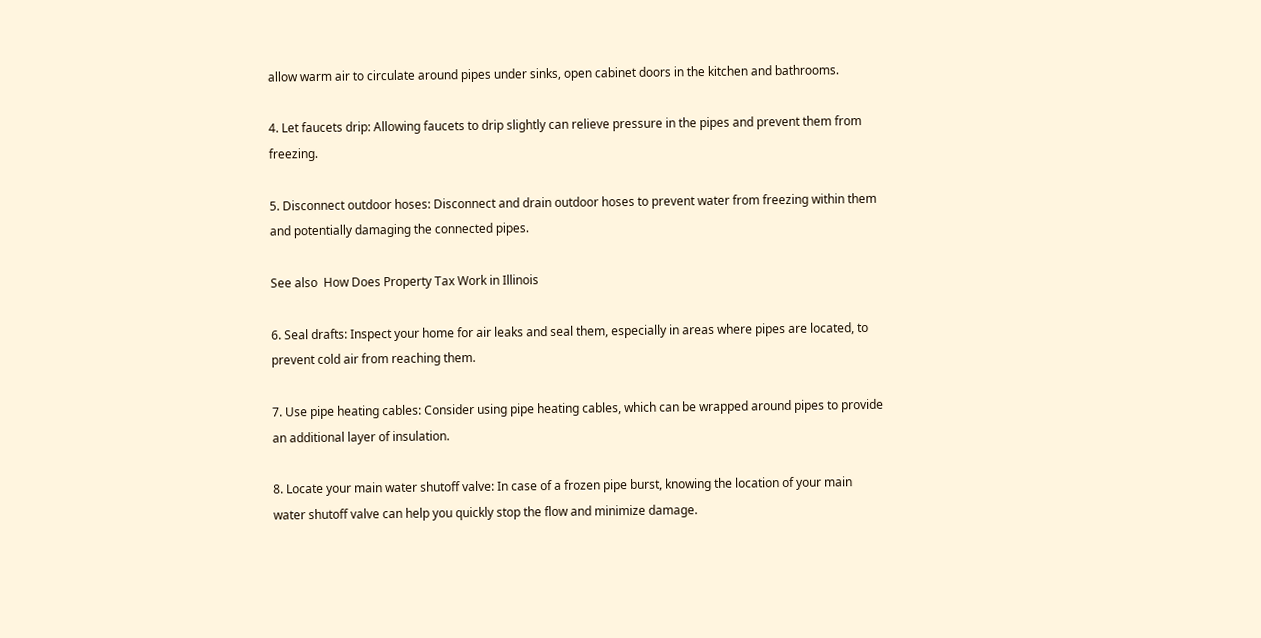allow warm air to circulate around pipes under sinks, open cabinet doors in the kitchen and bathrooms.

4. Let faucets drip: Allowing faucets to drip slightly can relieve pressure in the pipes and prevent them from freezing.

5. Disconnect outdoor hoses: Disconnect and drain outdoor hoses to prevent water from freezing within them and potentially damaging the connected pipes.

See also  How Does Property Tax Work in Illinois

6. Seal drafts: Inspect your home for air leaks and seal them, especially in areas where pipes are located, to prevent cold air from reaching them.

7. Use pipe heating cables: Consider using pipe heating cables, which can be wrapped around pipes to provide an additional layer of insulation.

8. Locate your main water shutoff valve: In case of a frozen pipe burst, knowing the location of your main water shutoff valve can help you quickly stop the flow and minimize damage.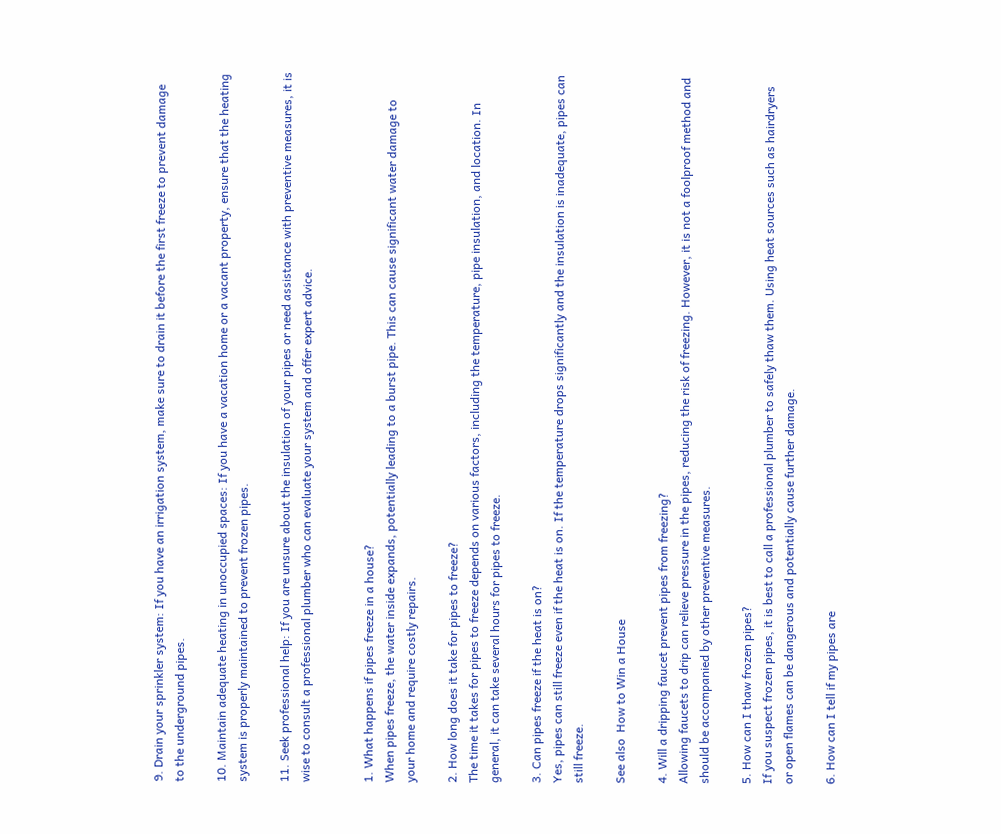9. Drain your sprinkler system: If you have an irrigation system, make sure to drain it before the first freeze to prevent damage to the underground pipes.

10. Maintain adequate heating in unoccupied spaces: If you have a vacation home or a vacant property, ensure that the heating system is properly maintained to prevent frozen pipes.

11. Seek professional help: If you are unsure about the insulation of your pipes or need assistance with preventive measures, it is wise to consult a professional plumber who can evaluate your system and offer expert advice.


1. What happens if pipes freeze in a house?
When pipes freeze, the water inside expands, potentially leading to a burst pipe. This can cause significant water damage to your home and require costly repairs.

2. How long does it take for pipes to freeze?
The time it takes for pipes to freeze depends on various factors, including the temperature, pipe insulation, and location. In general, it can take several hours for pipes to freeze.

3. Can pipes freeze if the heat is on?
Yes, pipes can still freeze even if the heat is on. If the temperature drops significantly and the insulation is inadequate, pipes can still freeze.

See also  How to Win a House

4. Will a dripping faucet prevent pipes from freezing?
Allowing faucets to drip can relieve pressure in the pipes, reducing the risk of freezing. However, it is not a foolproof method and should be accompanied by other preventive measures.

5. How can I thaw frozen pipes?
If you suspect frozen pipes, it is best to call a professional plumber to safely thaw them. Using heat sources such as hairdryers or open flames can be dangerous and potentially cause further damage.

6. How can I tell if my pipes are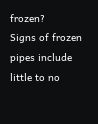frozen?
Signs of frozen pipes include little to no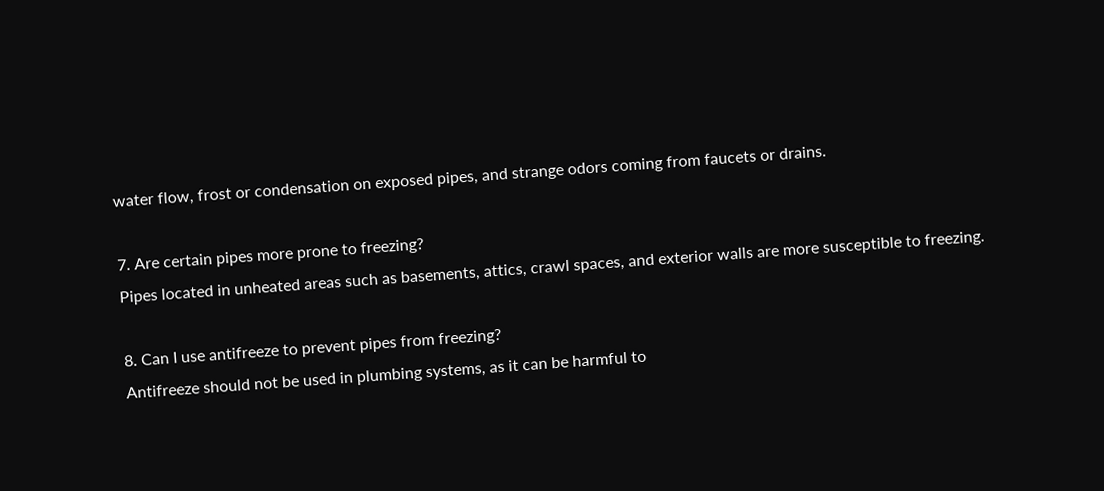water flow, frost or condensation on exposed pipes, and strange odors coming from faucets or drains.

7. Are certain pipes more prone to freezing?
Pipes located in unheated areas such as basements, attics, crawl spaces, and exterior walls are more susceptible to freezing.

8. Can I use antifreeze to prevent pipes from freezing?
Antifreeze should not be used in plumbing systems, as it can be harmful to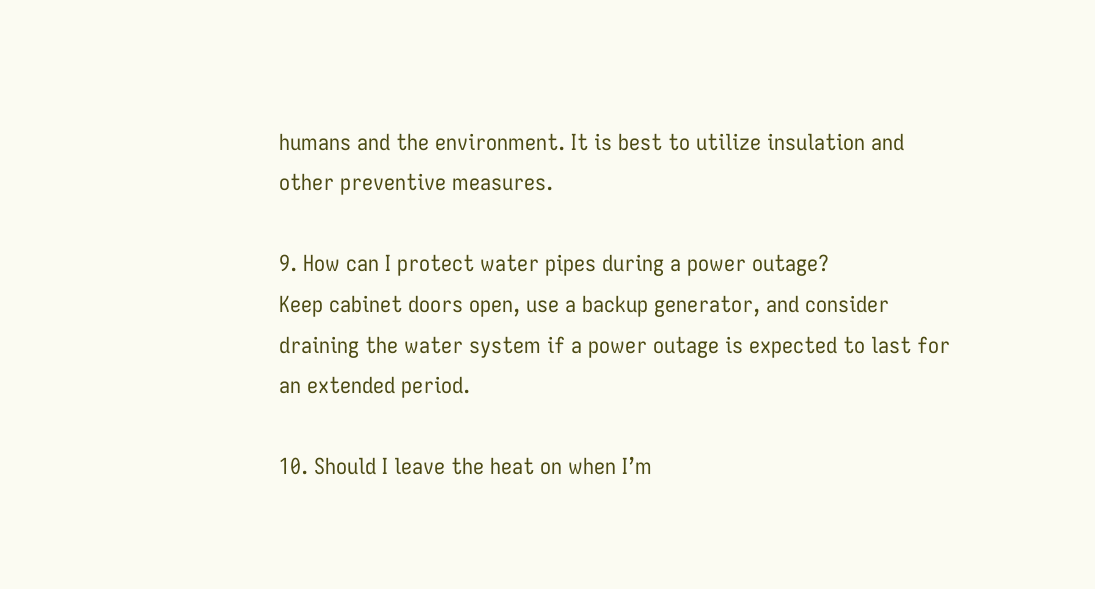humans and the environment. It is best to utilize insulation and other preventive measures.

9. How can I protect water pipes during a power outage?
Keep cabinet doors open, use a backup generator, and consider draining the water system if a power outage is expected to last for an extended period.

10. Should I leave the heat on when I’m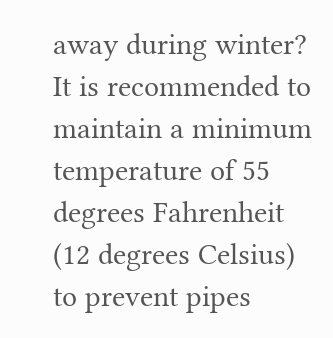away during winter?
It is recommended to maintain a minimum temperature of 55 degrees Fahrenheit (12 degrees Celsius) to prevent pipes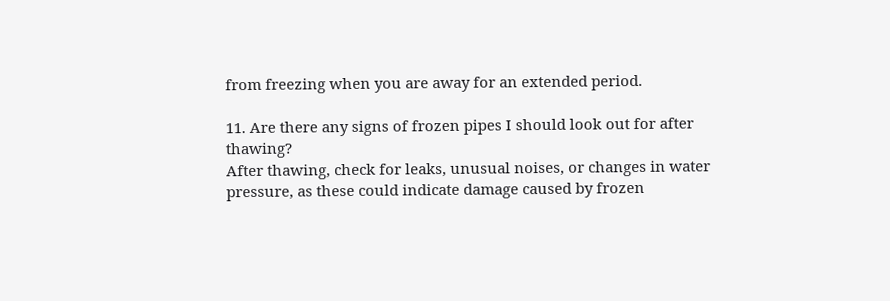from freezing when you are away for an extended period.

11. Are there any signs of frozen pipes I should look out for after thawing?
After thawing, check for leaks, unusual noises, or changes in water pressure, as these could indicate damage caused by frozen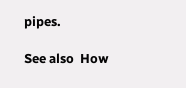pipes.

See also  How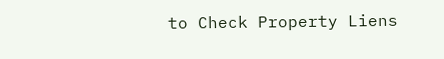to Check Property Liens